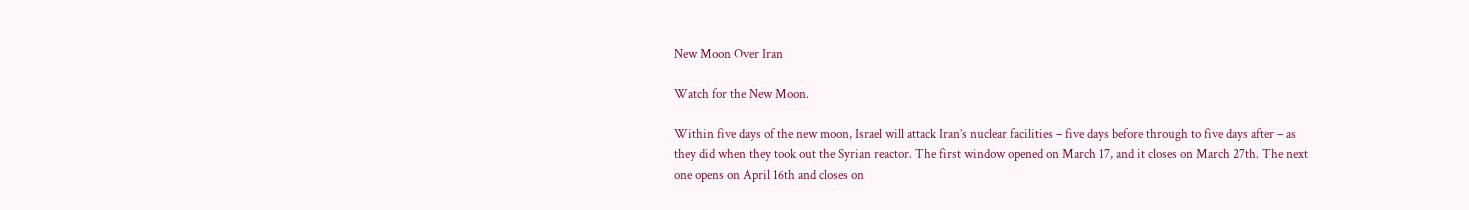New Moon Over Iran

Watch for the New Moon.

Within five days of the new moon, Israel will attack Iran’s nuclear facilities – five days before through to five days after – as they did when they took out the Syrian reactor. The first window opened on March 17, and it closes on March 27th. The next one opens on April 16th and closes on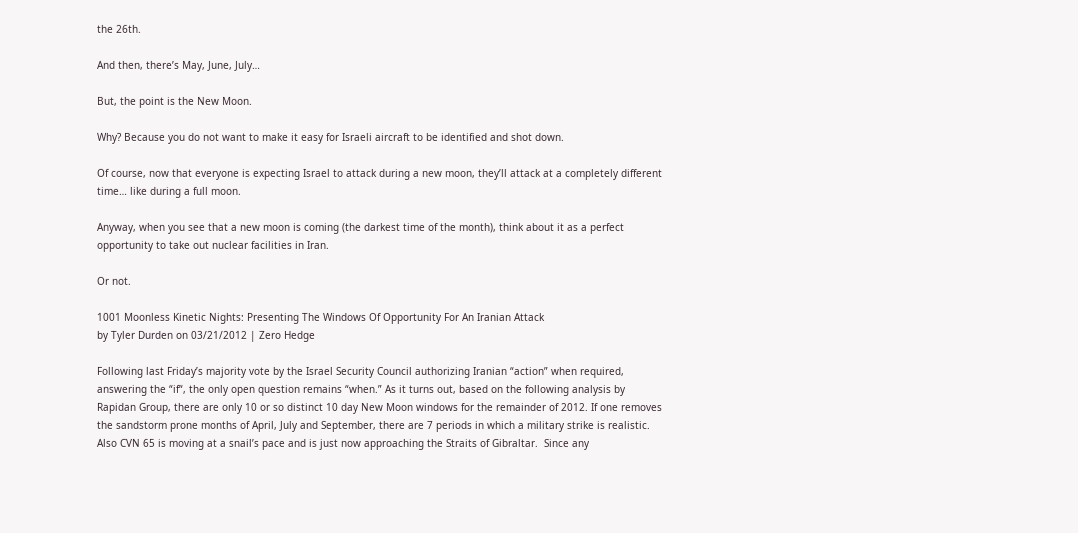the 26th.

And then, there’s May, June, July…

But, the point is the New Moon.

Why? Because you do not want to make it easy for Israeli aircraft to be identified and shot down.

Of course, now that everyone is expecting Israel to attack during a new moon, they’ll attack at a completely different time… like during a full moon.

Anyway, when you see that a new moon is coming (the darkest time of the month), think about it as a perfect opportunity to take out nuclear facilities in Iran.

Or not.

1001 Moonless Kinetic Nights: Presenting The Windows Of Opportunity For An Iranian Attack
by Tyler Durden on 03/21/2012 | Zero Hedge

Following last Friday’s majority vote by the Israel Security Council authorizing Iranian “action” when required, answering the “if“, the only open question remains “when.” As it turns out, based on the following analysis by Rapidan Group, there are only 10 or so distinct 10 day New Moon windows for the remainder of 2012. If one removes the sandstorm prone months of April, July and September, there are 7 periods in which a military strike is realistic. Also CVN 65 is moving at a snail’s pace and is just now approaching the Straits of Gibraltar.  Since any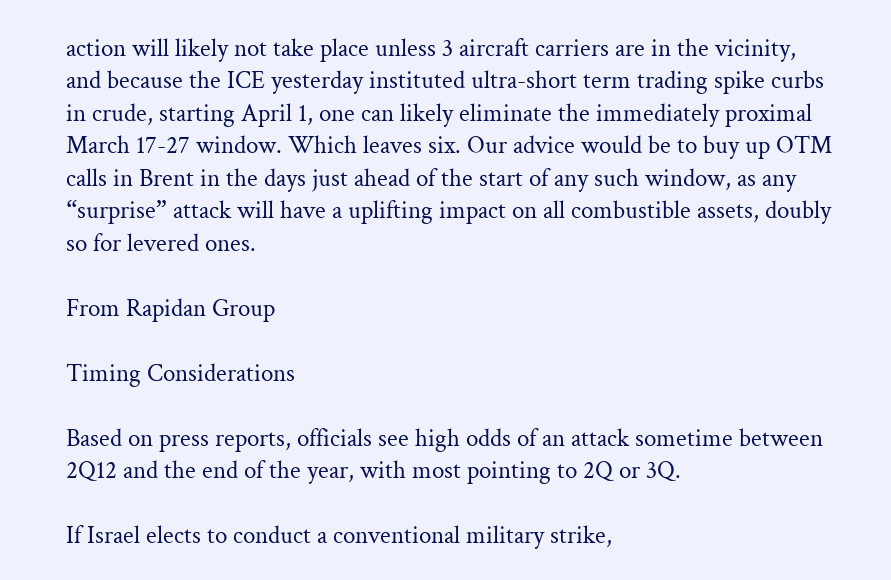action will likely not take place unless 3 aircraft carriers are in the vicinity, and because the ICE yesterday instituted ultra-short term trading spike curbs in crude, starting April 1, one can likely eliminate the immediately proximal March 17-27 window. Which leaves six. Our advice would be to buy up OTM calls in Brent in the days just ahead of the start of any such window, as any “surprise” attack will have a uplifting impact on all combustible assets, doubly so for levered ones.

From Rapidan Group

Timing Considerations

Based on press reports, officials see high odds of an attack sometime between 2Q12 and the end of the year, with most pointing to 2Q or 3Q.

If Israel elects to conduct a conventional military strike,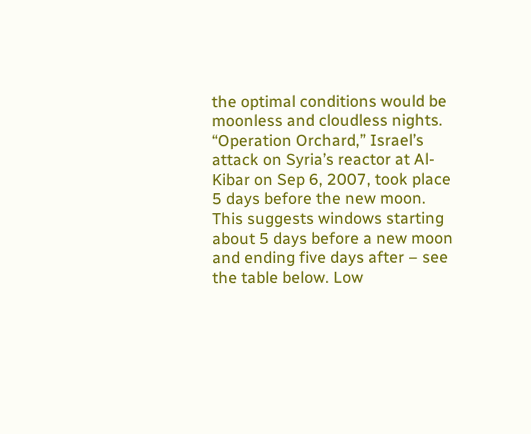the optimal conditions would be moonless and cloudless nights. “Operation Orchard,” Israel’s attack on Syria’s reactor at Al-Kibar on Sep 6, 2007, took place 5 days before the new moon. This suggests windows starting about 5 days before a new moon and ending five days after – see the table below. Low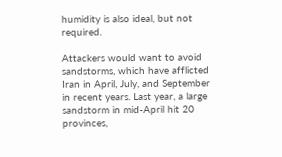humidity is also ideal, but not required.

Attackers would want to avoid sandstorms, which have afflicted Iran in April, July, and September in recent years. Last year, a large sandstorm in mid-April hit 20 provinces,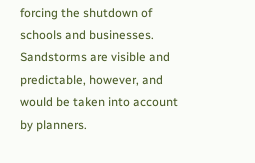forcing the shutdown of schools and businesses. Sandstorms are visible and predictable, however, and would be taken into account by planners.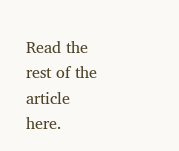Read the rest of the article here.